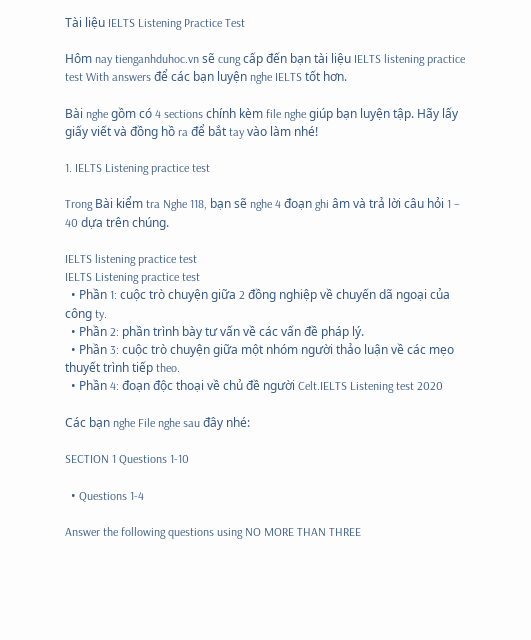Tài liệu IELTS Listening Practice Test

Hôm nay tienganhduhoc.vn sẽ cung cấp đến bạn tài liệu IELTS listening practice test With answers để các bạn luyện nghe IELTS tốt hơn.

Bài nghe gồm có 4 sections chính kèm file nghe giúp bạn luyện tập. Hãy lấy giấy viết và đồng hồ ra để bắt tay vào làm nhé!

1. IELTS Listening practice test

Trong Bài kiểm tra Nghe 118, bạn sẽ nghe 4 đoạn ghi âm và trả lời câu hỏi 1 – 40 dựa trên chúng.

IELTS listening practice test
IELTS Listening practice test
  • Phần 1: cuộc trò chuyện giữa 2 đồng nghiệp về chuyến dã ngoại của công ty.
  • Phần 2: phần trình bày tư vấn về các vấn đề pháp lý.
  • Phần 3: cuộc trò chuyện giữa một nhóm người thảo luận về các mẹo thuyết trình tiếp theo.
  • Phần 4: đoạn độc thoại về chủ đề người Celt.IELTS Listening test 2020

Các bạn nghe File nghe sau đây nhé:

SECTION 1 Questions 1-10

  • Questions 1-4

Answer the following questions using NO MORE THAN THREE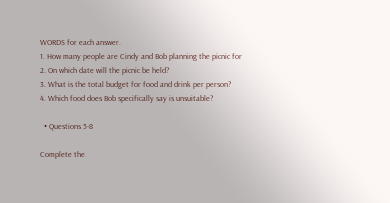WORDS for each answer.
1. How many people are Cindy and Bob planning the picnic for
2. On which date will the picnic be held?
3. What is the total budget for food and drink per person?
4. Which food does Bob specifically say is unsuitable?

  • Questions 5-8

Complete the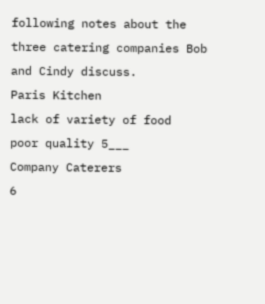following notes about the three catering companies Bob and Cindy discuss.
Paris Kitchen
lack of variety of food
poor quality 5___
Company Caterers
6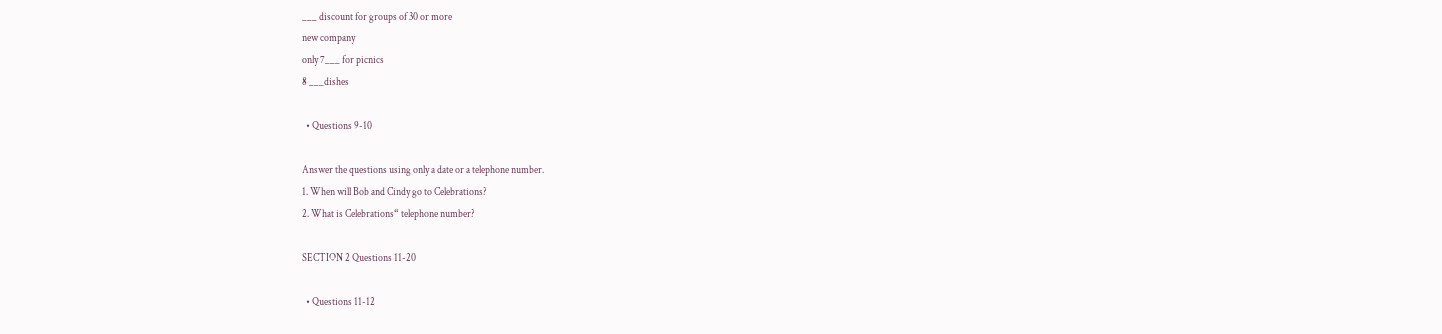___ discount for groups of 30 or more
new company
only 7___ for picnics
8 ___dishes

  • Questions 9-10

Answer the questions using only a date or a telephone number.
1. When will Bob and Cindy go to Celebrations?
2. What is Celebrations“ telephone number?

SECTION 2 Questions 11-20

  • Questions 11-12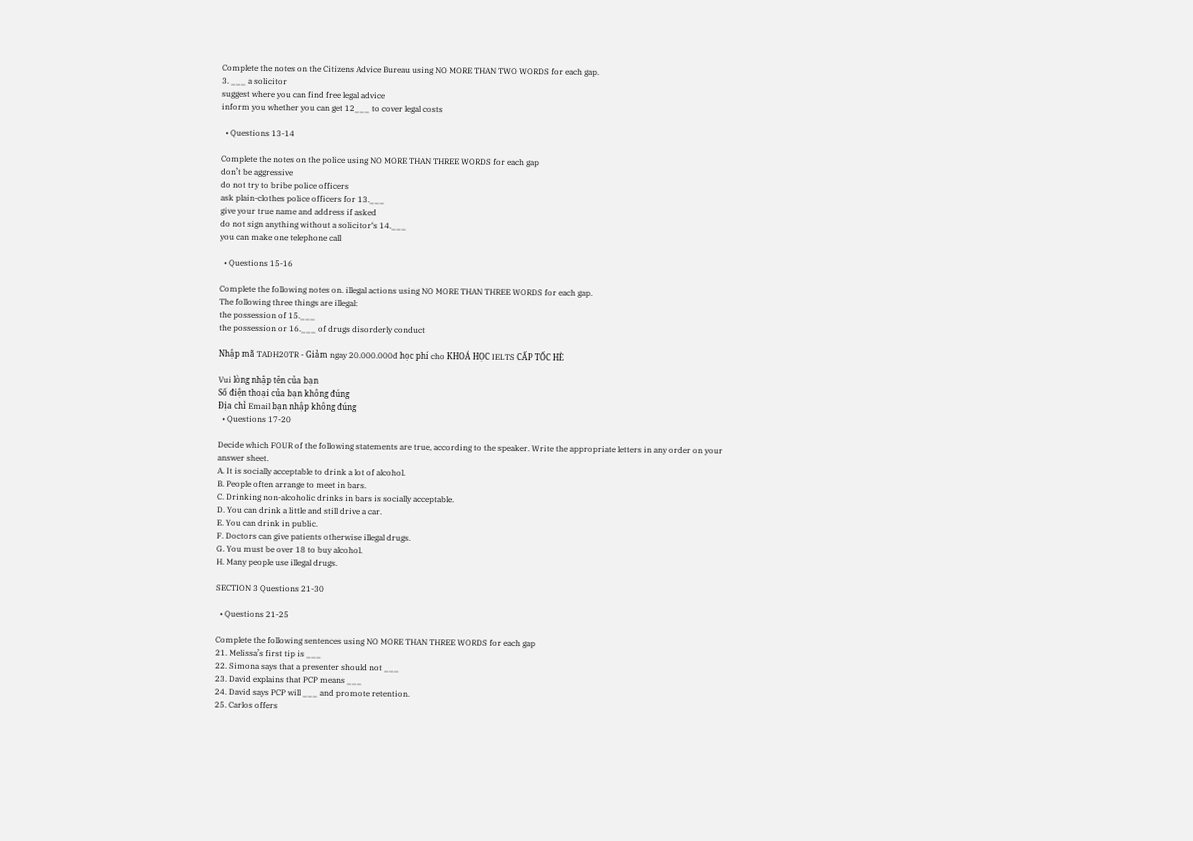Complete the notes on the Citizens Advice Bureau using NO MORE THAN TWO WORDS for each gap.
3. ___ a solicitor
suggest where you can find free legal advice
inform you whether you can get 12___ to cover legal costs

  • Questions 13-14

Complete the notes on the police using NO MORE THAN THREE WORDS for each gap
don’t be aggressive
do not try to bribe police officers
ask plain-clothes police officers for 13.___
give your true name and address if asked
do not sign anything without a solicitor‘s 14.___
you can make one telephone call

  • Questions 15-16

Complete the following notes on. illegal actions using NO MORE THAN THREE WORDS for each gap.
The following three things are illegal:
the possession of 15.___
the possession or 16.___ of drugs disorderly conduct

Nhập mã TADH20TR - Giảm ngay 20.000.000đ học phí cho KHOÁ HỌC IELTS CẤP TỐC HÈ

Vui lòng nhập tên của bạn
Số điện thoại của bạn không đúng
Địa chỉ Email bạn nhập không đúng
  • Questions 17-20

Decide which FOUR of the following statements are true, according to the speaker. Write the appropriate letters in any order on your answer sheet.
A. It is socially acceptable to drink a lot of alcohol.
B. People often arrange to meet in bars.
C. Drinking non-alcoholic drinks in bars is socially acceptable.
D. You can drink a little and still drive a car.
E. You can drink in public.
F. Doctors can give patients otherwise illegal drugs.
G. You must be over 18 to buy alcohol.
H. Many people use illegal drugs.

SECTION 3 Questions 21-30

  • Questions 21-25

Complete the following sentences using NO MORE THAN THREE WORDS for each gap
21. Melissa’s first tip is ___
22. Simona says that a presenter should not ___
23. David explains that PCP means ___
24. David says PCP will ___ and promote retention.
25. Carlos offers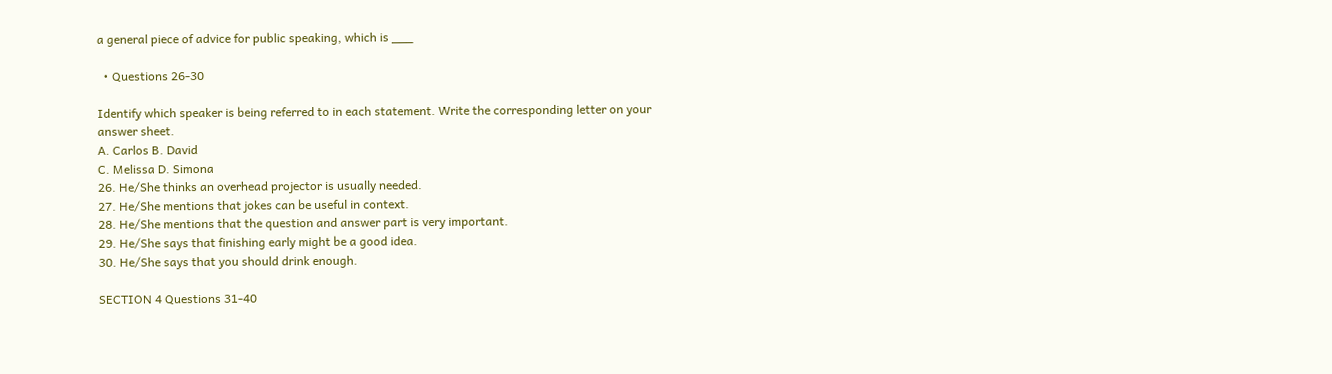a general piece of advice for public speaking, which is ___

  • Questions 26-30

Identify which speaker is being referred to in each statement. Write the corresponding letter on your answer sheet.
A. Carlos B. David
C. Melissa D. Simona
26. He/She thinks an overhead projector is usually needed.
27. He/She mentions that jokes can be useful in context.
28. He/She mentions that the question and answer part is very important.
29. He/She says that finishing early might be a good idea.
30. He/She says that you should drink enough.

SECTION 4 Questions 31-40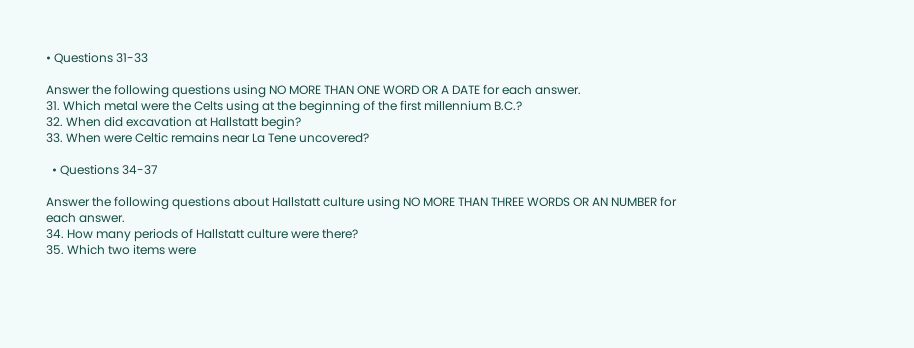• Questions 31-33

Answer the following questions using NO MORE THAN ONE WORD OR A DATE for each answer.
31. Which metal were the Celts using at the beginning of the first millennium B.C.?
32. When did excavation at Hallstatt begin?
33. When were Celtic remains near La Tene uncovered?

  • Questions 34-37

Answer the following questions about Hallstatt culture using NO MORE THAN THREE WORDS OR AN NUMBER for each answer.
34. How many periods of Hallstatt culture were there?
35. Which two items were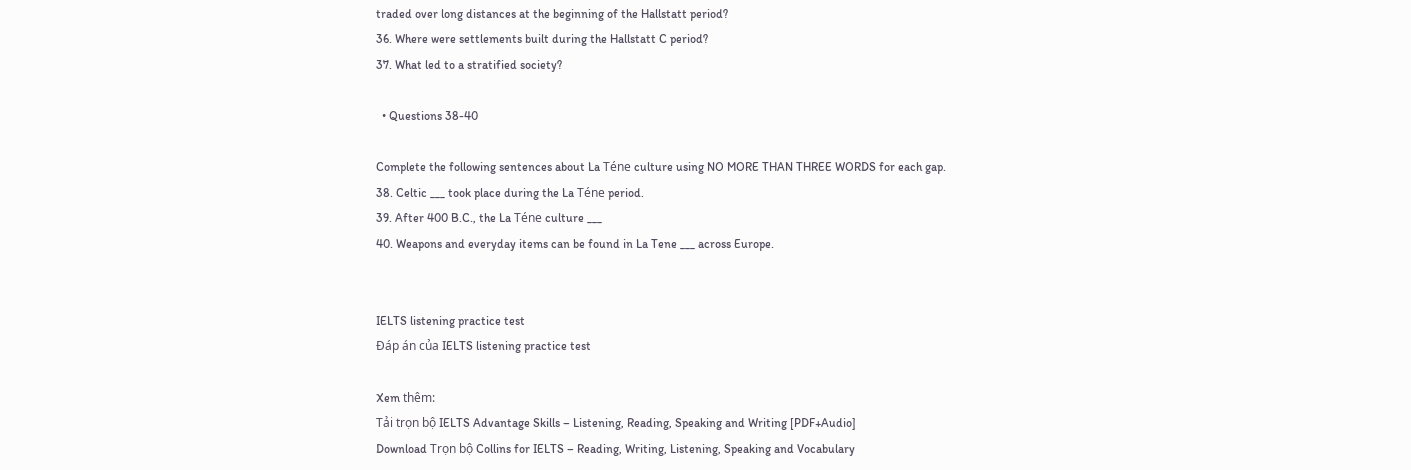traded over long distances at the beginning of the Hallstatt period?
36. Where were settlements built during the Hallstatt C period?
37. What led to a stratified society?

  • Questions 38-40

Complete the following sentences about La Téne culture using NO MORE THAN THREE WORDS for each gap.
38. Celtic ___ took place during the La Téne period.
39. After 400 B.C., the La Téne culture ___
40. Weapons and everyday items can be found in La Tene ___ across Europe.


IELTS listening practice test
Đáp án của IELTS listening practice test

Xem thêm:
Tải trọn bộ IELTS Advantage Skills – Listening, Reading, Speaking and Writing [PDF+Audio]
Download Trọn bộ Collins for IELTS – Reading, Writing, Listening, Speaking and Vocabulary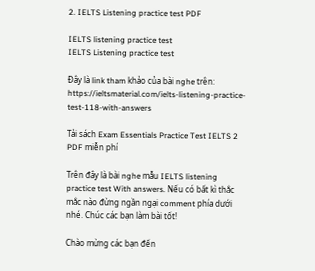2. IELTS Listening practice test PDF

IELTS listening practice test
IELTS Listening practice test

Đây là link tham khảo của bài nghe trên: https://ieltsmaterial.com/ielts-listening-practice-test-118-with-answers

Tải sách Exam Essentials Practice Test IELTS 2 PDF miễn phí

Trên đây là bài nghe mẫu IELTS listening practice test With answers. Nếu có bất kì thắc mắc nào đừng ngần ngại comment phía dưới nhé. Chúc các bạn làm bài tốt!

Chào mừng các bạn đến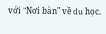với "Nơi bàn" về du học.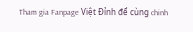Tham gia Fanpage Việt Đỉnh để cùng chinh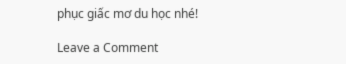phục giấc mơ du học nhé!

Leave a Comment